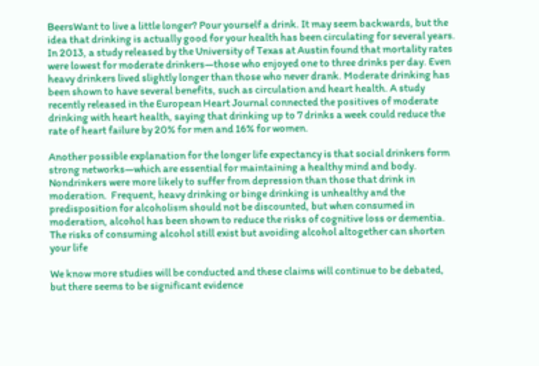BeersWant to live a little longer? Pour yourself a drink. It may seem backwards, but the idea that drinking is actually good for your health has been circulating for several years. In 2013, a study released by the University of Texas at Austin found that mortality rates were lowest for moderate drinkers—those who enjoyed one to three drinks per day. Even heavy drinkers lived slightly longer than those who never drank. Moderate drinking has been shown to have several benefits, such as circulation and heart health. A study recently released in the European Heart Journal connected the positives of moderate drinking with heart health, saying that drinking up to 7 drinks a week could reduce the rate of heart failure by 20% for men and 16% for women.

Another possible explanation for the longer life expectancy is that social drinkers form strong networks—which are essential for maintaining a healthy mind and body. Nondrinkers were more likely to suffer from depression than those that drink in moderation.  Frequent, heavy drinking or binge drinking is unhealthy and the predisposition for alcoholism should not be discounted, but when consumed in moderation, alcohol has been shown to reduce the risks of cognitive loss or dementia. The risks of consuming alcohol still exist but avoiding alcohol altogether can shorten your life

We know more studies will be conducted and these claims will continue to be debated, but there seems to be significant evidence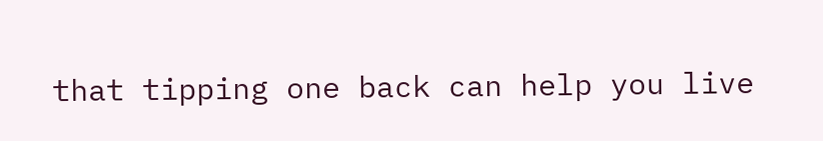that tipping one back can help you live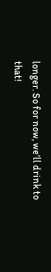longer. So for now, we’ll drink to that!